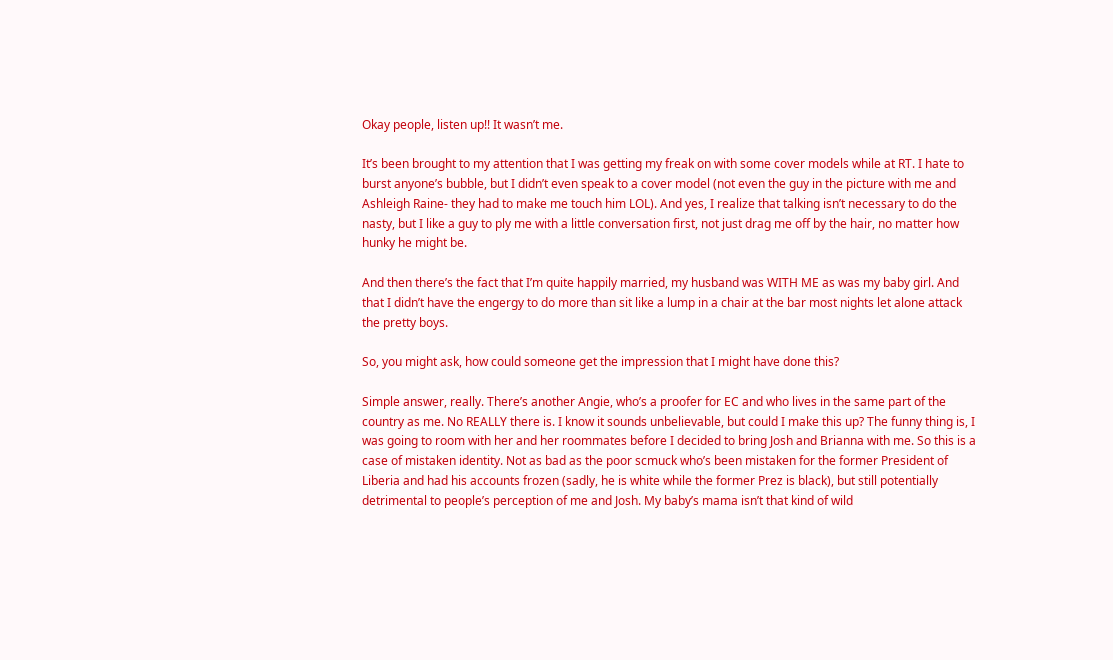Okay people, listen up!! It wasn’t me.

It’s been brought to my attention that I was getting my freak on with some cover models while at RT. I hate to burst anyone’s bubble, but I didn’t even speak to a cover model (not even the guy in the picture with me and Ashleigh Raine- they had to make me touch him LOL). And yes, I realize that talking isn’t necessary to do the nasty, but I like a guy to ply me with a little conversation first, not just drag me off by the hair, no matter how hunky he might be.

And then there’s the fact that I’m quite happily married, my husband was WITH ME as was my baby girl. And that I didn’t have the engergy to do more than sit like a lump in a chair at the bar most nights let alone attack the pretty boys.

So, you might ask, how could someone get the impression that I might have done this?

Simple answer, really. There’s another Angie, who’s a proofer for EC and who lives in the same part of the country as me. No REALLY there is. I know it sounds unbelievable, but could I make this up? The funny thing is, I was going to room with her and her roommates before I decided to bring Josh and Brianna with me. So this is a case of mistaken identity. Not as bad as the poor scmuck who’s been mistaken for the former President of Liberia and had his accounts frozen (sadly, he is white while the former Prez is black), but still potentially detrimental to people’s perception of me and Josh. My baby’s mama isn’t that kind of wild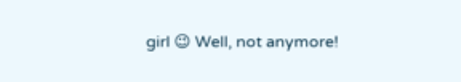girl 😉 Well, not anymore!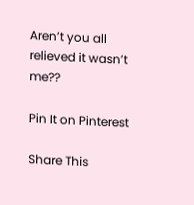Aren’t you all relieved it wasn’t me??

Pin It on Pinterest

Share This